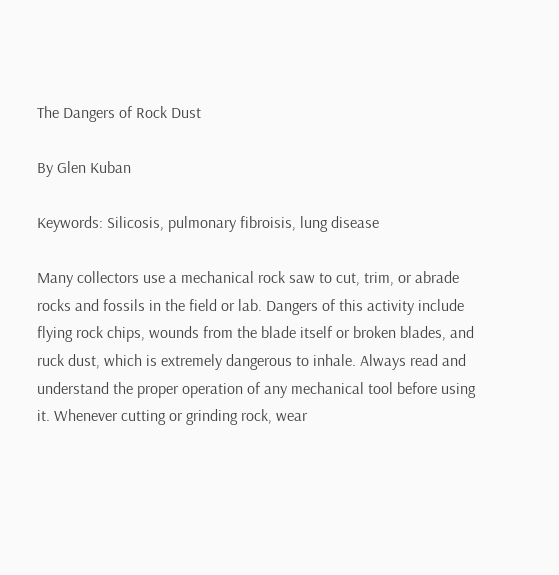The Dangers of Rock Dust

By Glen Kuban

Keywords: Silicosis, pulmonary fibroisis, lung disease

Many collectors use a mechanical rock saw to cut, trim, or abrade rocks and fossils in the field or lab. Dangers of this activity include flying rock chips, wounds from the blade itself or broken blades, and ruck dust, which is extremely dangerous to inhale. Always read and understand the proper operation of any mechanical tool before using it. Whenever cutting or grinding rock, wear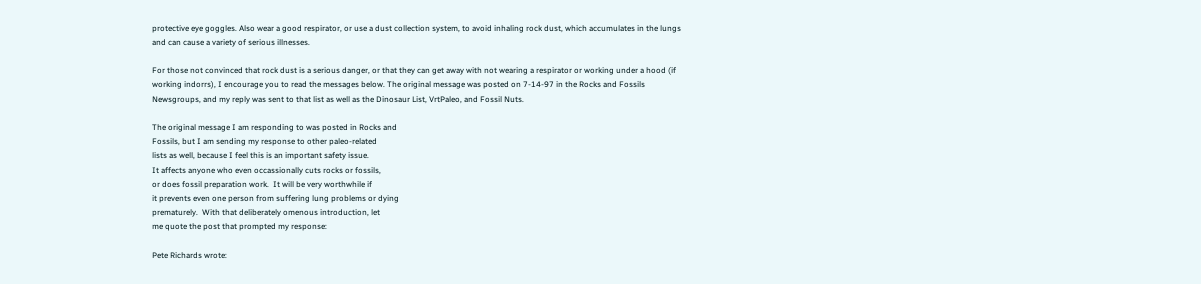protective eye goggles. Also wear a good respirator, or use a dust collection system, to avoid inhaling rock dust, which accumulates in the lungs and can cause a variety of serious illnesses.

For those not convinced that rock dust is a serious danger, or that they can get away with not wearing a respirator or working under a hood (if working indorrs), I encourage you to read the messages below. The original message was posted on 7-14-97 in the Rocks and Fossils Newsgroups, and my reply was sent to that list as well as the Dinosaur List, VrtPaleo, and Fossil Nuts.

The original message I am responding to was posted in Rocks and
Fossils, but I am sending my response to other paleo-related
lists as well, because I feel this is an important safety issue.
It affects anyone who even occassionally cuts rocks or fossils,
or does fossil preparation work.  It will be very worthwhile if
it prevents even one person from suffering lung problems or dying
prematurely.  With that deliberately omenous introduction, let
me quote the post that prompted my response:

Pete Richards wrote: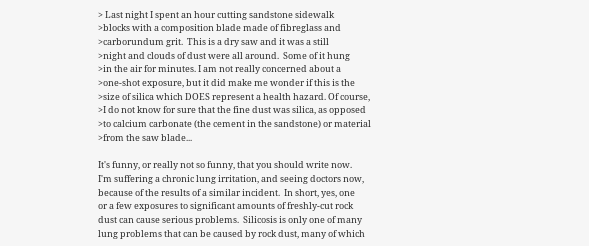> Last night I spent an hour cutting sandstone sidewalk
>blocks with a composition blade made of fibreglass and
>carborundum grit.  This is a dry saw and it was a still
>night and clouds of dust were all around.  Some of it hung
>in the air for minutes. I am not really concerned about a
>one-shot exposure, but it did make me wonder if this is the
>size of silica which DOES represent a health hazard. Of course,
>I do not know for sure that the fine dust was silica, as opposed
>to calcium carbonate (the cement in the sandstone) or material
>from the saw blade...

It's funny, or really not so funny, that you should write now.
I'm suffering a chronic lung irritation, and seeing doctors now,
because of the results of a similar incident.  In short, yes, one
or a few exposures to significant amounts of freshly-cut rock
dust can cause serious problems.  Silicosis is only one of many
lung problems that can be caused by rock dust, many of which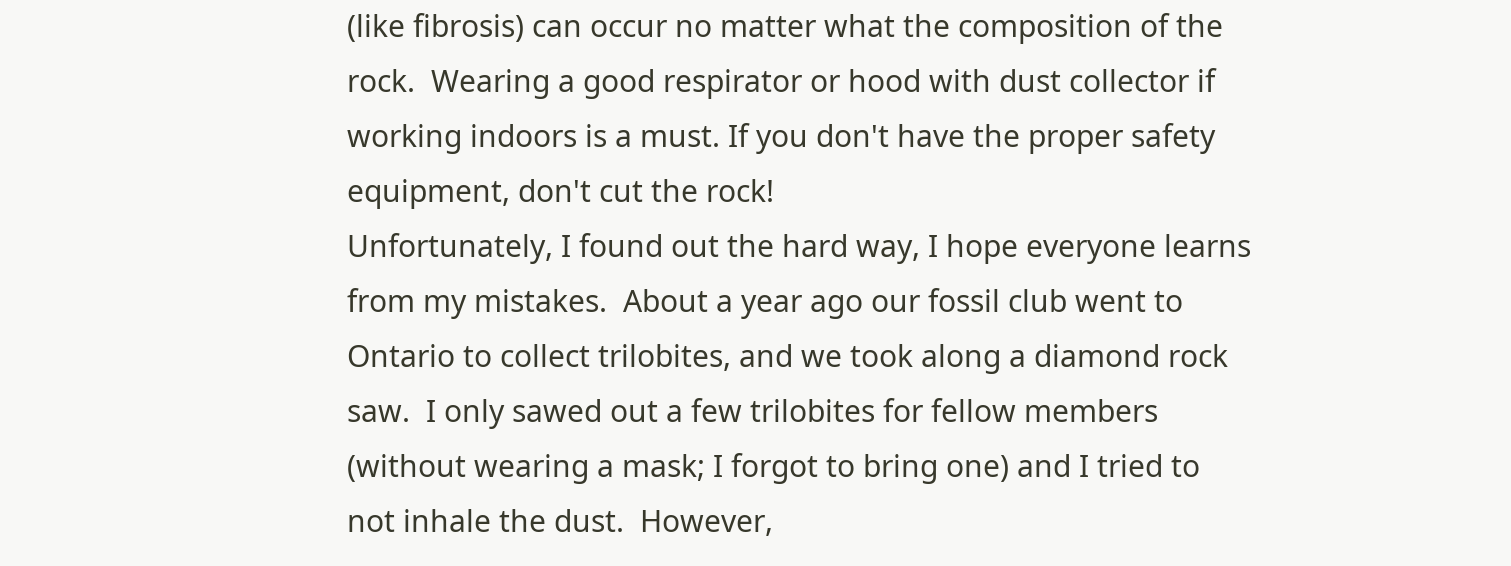(like fibrosis) can occur no matter what the composition of the
rock.  Wearing a good respirator or hood with dust collector if
working indoors is a must. If you don't have the proper safety
equipment, don't cut the rock!
Unfortunately, I found out the hard way, I hope everyone learns
from my mistakes.  About a year ago our fossil club went to
Ontario to collect trilobites, and we took along a diamond rock
saw.  I only sawed out a few trilobites for fellow members
(without wearing a mask; I forgot to bring one) and I tried to
not inhale the dust.  However,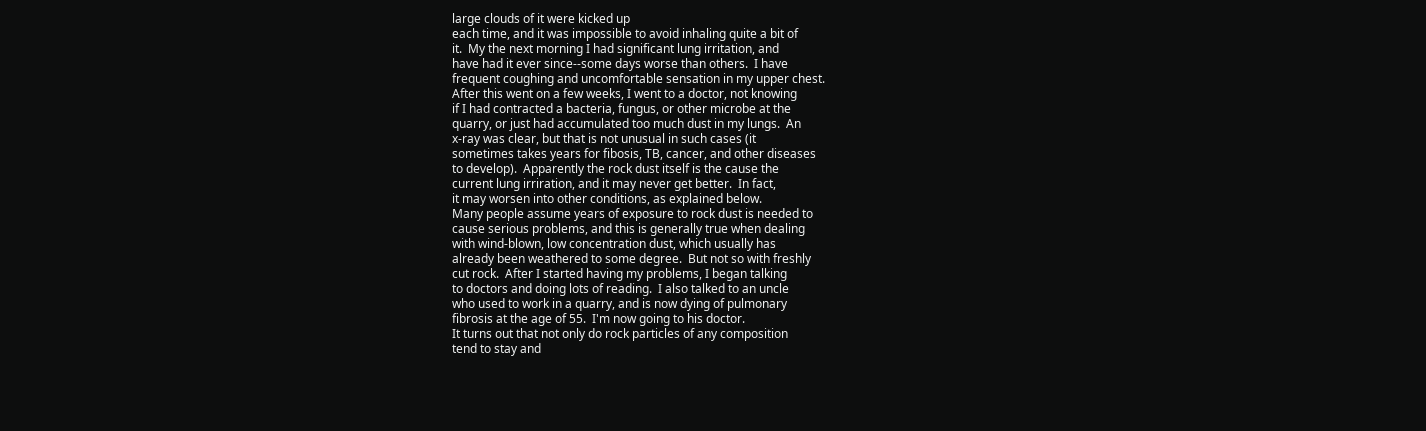large clouds of it were kicked up
each time, and it was impossible to avoid inhaling quite a bit of
it.  My the next morning I had significant lung irritation, and
have had it ever since--some days worse than others.  I have
frequent coughing and uncomfortable sensation in my upper chest.
After this went on a few weeks, I went to a doctor, not knowing
if I had contracted a bacteria, fungus, or other microbe at the
quarry, or just had accumulated too much dust in my lungs.  An
x-ray was clear, but that is not unusual in such cases (it
sometimes takes years for fibosis, TB, cancer, and other diseases
to develop).  Apparently the rock dust itself is the cause the
current lung irriration, and it may never get better.  In fact,
it may worsen into other conditions, as explained below.
Many people assume years of exposure to rock dust is needed to
cause serious problems, and this is generally true when dealing
with wind-blown, low concentration dust, which usually has
already been weathered to some degree.  But not so with freshly
cut rock.  After I started having my problems, I began talking
to doctors and doing lots of reading.  I also talked to an uncle
who used to work in a quarry, and is now dying of pulmonary
fibrosis at the age of 55.  I'm now going to his doctor.
It turns out that not only do rock particles of any composition
tend to stay and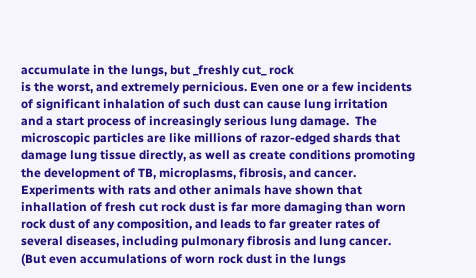accumulate in the lungs, but _freshly cut_ rock
is the worst, and extremely pernicious. Even one or a few incidents
of significant inhalation of such dust can cause lung irritation
and a start process of increasingly serious lung damage.  The
microscopic particles are like millions of razor-edged shards that
damage lung tissue directly, as well as create conditions promoting
the development of TB, microplasms, fibrosis, and cancer.
Experiments with rats and other animals have shown that
inhallation of fresh cut rock dust is far more damaging than worn
rock dust of any composition, and leads to far greater rates of
several diseases, including pulmonary fibrosis and lung cancer.
(But even accumulations of worn rock dust in the lungs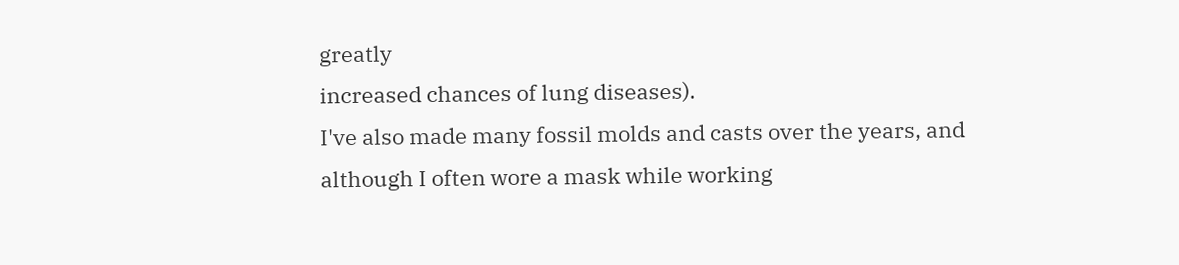greatly
increased chances of lung diseases).
I've also made many fossil molds and casts over the years, and
although I often wore a mask while working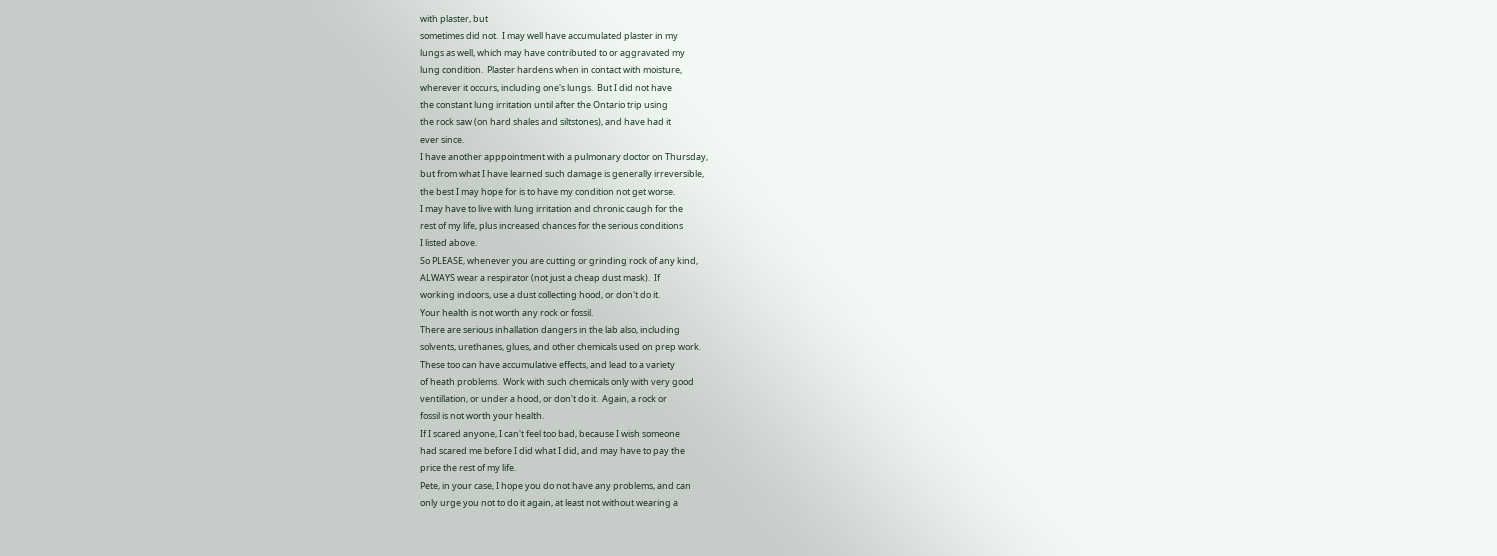with plaster, but
sometimes did not.  I may well have accumulated plaster in my
lungs as well, which may have contributed to or aggravated my
lung condition.  Plaster hardens when in contact with moisture,
wherever it occurs, including one's lungs.  But I did not have
the constant lung irritation until after the Ontario trip using
the rock saw (on hard shales and siltstones), and have had it
ever since.
I have another apppointment with a pulmonary doctor on Thursday,
but from what I have learned such damage is generally irreversible,
the best I may hope for is to have my condition not get worse.
I may have to live with lung irritation and chronic caugh for the
rest of my life, plus increased chances for the serious conditions
I listed above.
So PLEASE, whenever you are cutting or grinding rock of any kind,
ALWAYS wear a respirator (not just a cheap dust mask).  If
working indoors, use a dust collecting hood, or don't do it.
Your health is not worth any rock or fossil.
There are serious inhallation dangers in the lab also, including
solvents, urethanes, glues, and other chemicals used on prep work.
These too can have accumulative effects, and lead to a variety
of heath problems.  Work with such chemicals only with very good
ventillation, or under a hood, or don't do it.  Again, a rock or
fossil is not worth your health.
If I scared anyone, I can't feel too bad, because I wish someone
had scared me before I did what I did, and may have to pay the
price the rest of my life.
Pete, in your case, I hope you do not have any problems, and can
only urge you not to do it again, at least not without wearing a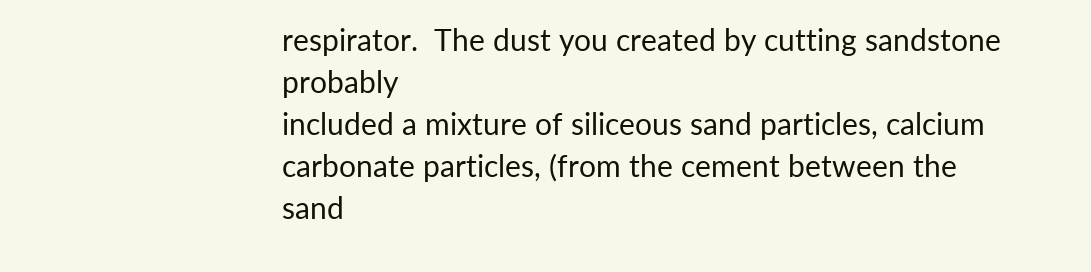respirator.  The dust you created by cutting sandstone probably
included a mixture of siliceous sand particles, calcium
carbonate particles, (from the cement between the sand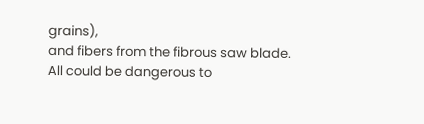grains),
and fibers from the fibrous saw blade.  All could be dangerous to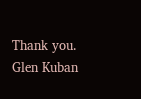Thank you.
Glen Kuban